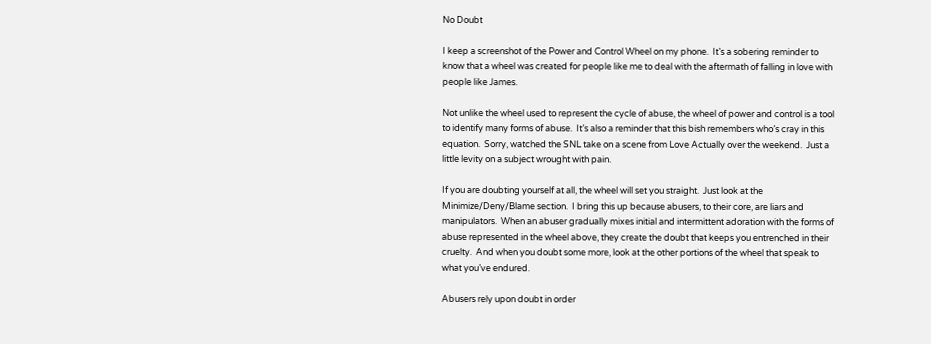No Doubt

I keep a screenshot of the Power and Control Wheel on my phone.  It’s a sobering reminder to know that a wheel was created for people like me to deal with the aftermath of falling in love with people like James.

Not unlike the wheel used to represent the cycle of abuse, the wheel of power and control is a tool to identify many forms of abuse.  It’s also a reminder that this bish remembers who’s cray in this equation.  Sorry, watched the SNL take on a scene from Love Actually over the weekend.  Just a little levity on a subject wrought with pain.

If you are doubting yourself at all, the wheel will set you straight.  Just look at the Minimize/Deny/Blame section.  I bring this up because abusers, to their core, are liars and manipulators.  When an abuser gradually mixes initial and intermittent adoration with the forms of abuse represented in the wheel above, they create the doubt that keeps you entrenched in their cruelty.  And when you doubt some more, look at the other portions of the wheel that speak to what you’ve endured.

Abusers rely upon doubt in order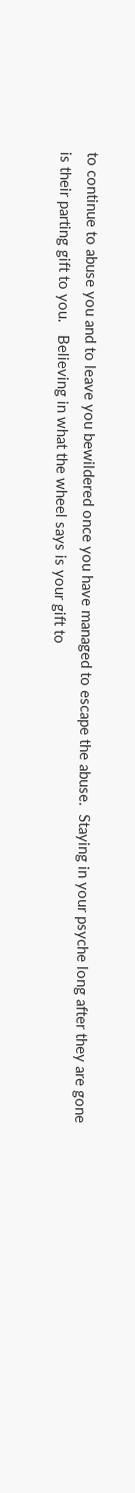to continue to abuse you and to leave you bewildered once you have managed to escape the abuse.  Staying in your psyche long after they are gone is their parting gift to you.   Believing in what the wheel says is your gift to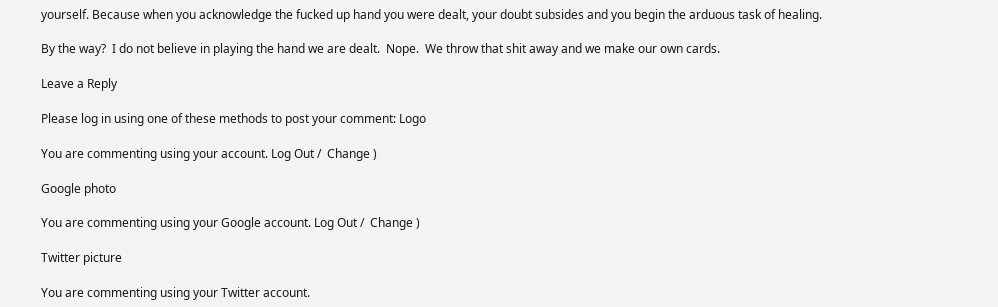yourself. Because when you acknowledge the fucked up hand you were dealt, your doubt subsides and you begin the arduous task of healing.

By the way?  I do not believe in playing the hand we are dealt.  Nope.  We throw that shit away and we make our own cards.

Leave a Reply

Please log in using one of these methods to post your comment: Logo

You are commenting using your account. Log Out /  Change )

Google photo

You are commenting using your Google account. Log Out /  Change )

Twitter picture

You are commenting using your Twitter account.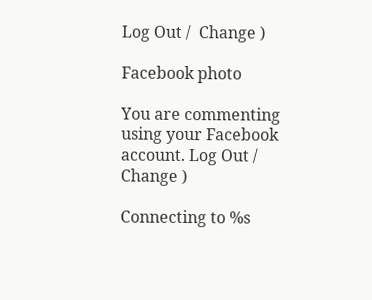Log Out /  Change )

Facebook photo

You are commenting using your Facebook account. Log Out /  Change )

Connecting to %s